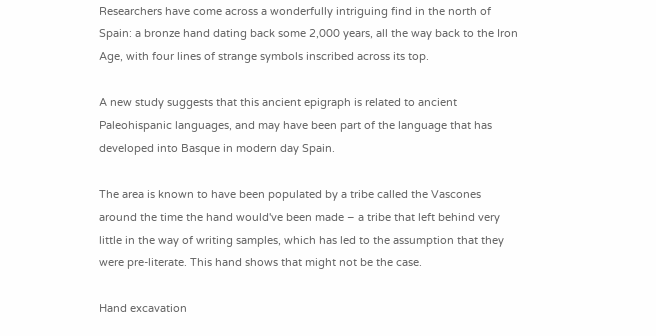Researchers have come across a wonderfully intriguing find in the north of Spain: a bronze hand dating back some 2,000 years, all the way back to the Iron Age, with four lines of strange symbols inscribed across its top.

A new study suggests that this ancient epigraph is related to ancient Paleohispanic languages, and may have been part of the language that has developed into Basque in modern day Spain.

The area is known to have been populated by a tribe called the Vascones around the time the hand would've been made – a tribe that left behind very little in the way of writing samples, which has led to the assumption that they were pre-literate. This hand shows that might not be the case.

Hand excavation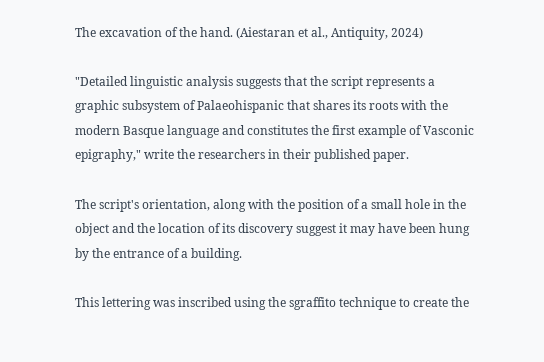The excavation of the hand. (Aiestaran et al., Antiquity, 2024)

"Detailed linguistic analysis suggests that the script represents a graphic subsystem of Palaeohispanic that shares its roots with the modern Basque language and constitutes the first example of Vasconic epigraphy," write the researchers in their published paper.

The script's orientation, along with the position of a small hole in the object and the location of its discovery suggest it may have been hung by the entrance of a building.

This lettering was inscribed using the sgraffito technique to create the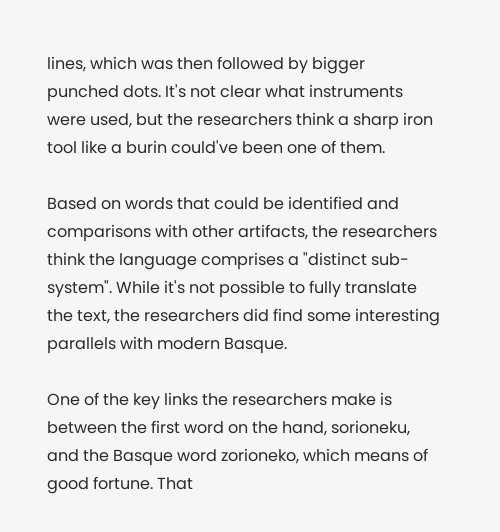lines, which was then followed by bigger punched dots. It's not clear what instruments were used, but the researchers think a sharp iron tool like a burin could've been one of them.

Based on words that could be identified and comparisons with other artifacts, the researchers think the language comprises a "distinct sub-system". While it's not possible to fully translate the text, the researchers did find some interesting parallels with modern Basque.

One of the key links the researchers make is between the first word on the hand, sorioneku, and the Basque word zorioneko, which means of good fortune. That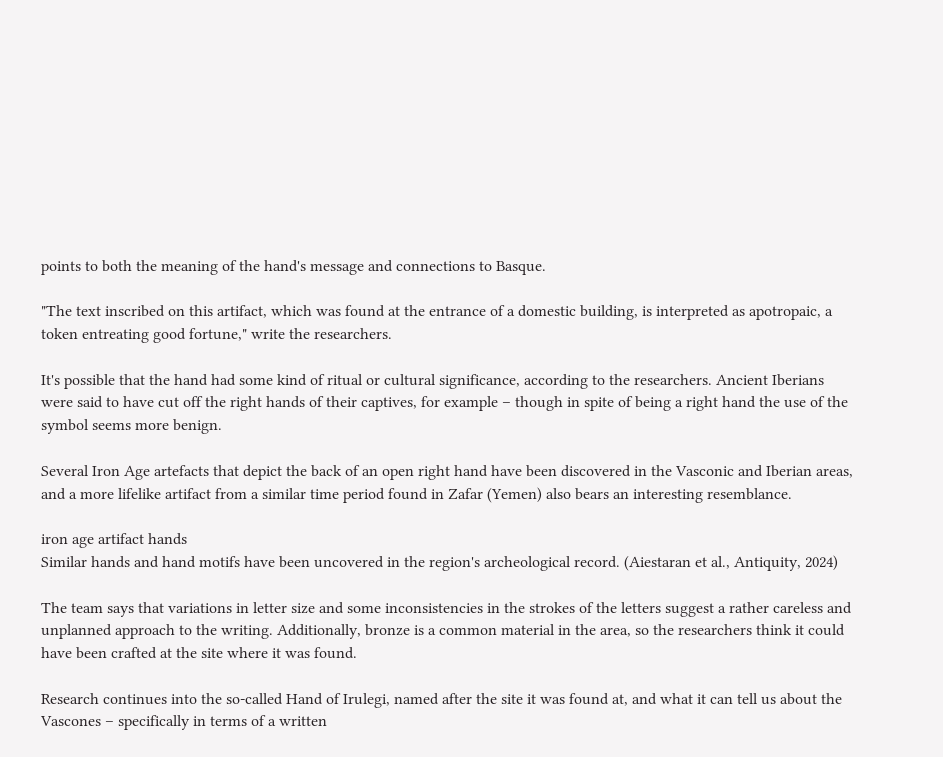points to both the meaning of the hand's message and connections to Basque.

"The text inscribed on this artifact, which was found at the entrance of a domestic building, is interpreted as apotropaic, a token entreating good fortune," write the researchers.

It's possible that the hand had some kind of ritual or cultural significance, according to the researchers. Ancient Iberians were said to have cut off the right hands of their captives, for example – though in spite of being a right hand the use of the symbol seems more benign.

Several Iron Age artefacts that depict the back of an open right hand have been discovered in the Vasconic and Iberian areas, and a more lifelike artifact from a similar time period found in Zafar (Yemen) also bears an interesting resemblance.

iron age artifact hands
Similar hands and hand motifs have been uncovered in the region's archeological record. (Aiestaran et al., Antiquity, 2024)

The team says that variations in letter size and some inconsistencies in the strokes of the letters suggest a rather careless and unplanned approach to the writing. Additionally, bronze is a common material in the area, so the researchers think it could have been crafted at the site where it was found.

Research continues into the so-called Hand of Irulegi, named after the site it was found at, and what it can tell us about the Vascones – specifically in terms of a written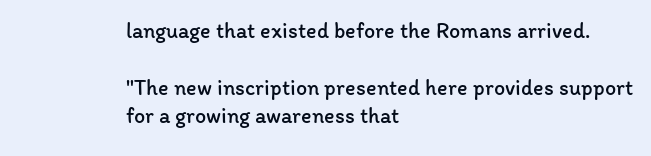language that existed before the Romans arrived.

"The new inscription presented here provides support for a growing awareness that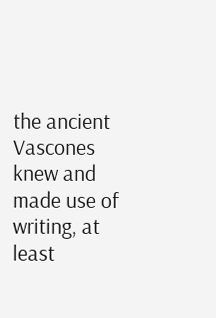the ancient Vascones knew and made use of writing, at least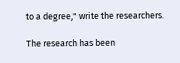to a degree," write the researchers.

The research has been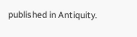published in Antiquity.